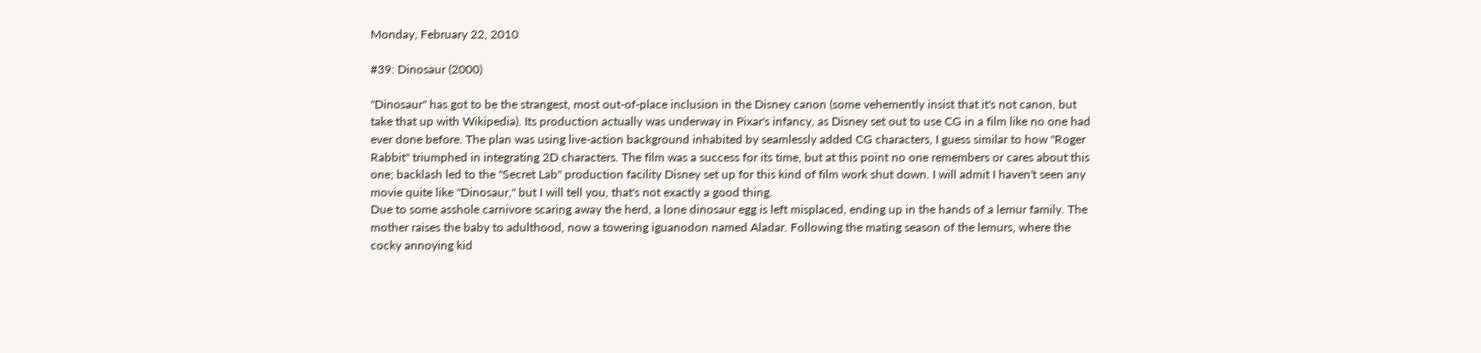Monday, February 22, 2010

#39: Dinosaur (2000)

"Dinosaur" has got to be the strangest, most out-of-place inclusion in the Disney canon (some vehemently insist that it's not canon, but take that up with Wikipedia). Its production actually was underway in Pixar's infancy, as Disney set out to use CG in a film like no one had ever done before. The plan was using live-action background inhabited by seamlessly added CG characters, I guess similar to how "Roger Rabbit" triumphed in integrating 2D characters. The film was a success for its time, but at this point no one remembers or cares about this one; backlash led to the "Secret Lab" production facility Disney set up for this kind of film work shut down. I will admit I haven't seen any movie quite like "Dinosaur," but I will tell you, that's not exactly a good thing.
Due to some asshole carnivore scaring away the herd, a lone dinosaur egg is left misplaced, ending up in the hands of a lemur family. The mother raises the baby to adulthood, now a towering iguanodon named Aladar. Following the mating season of the lemurs, where the cocky annoying kid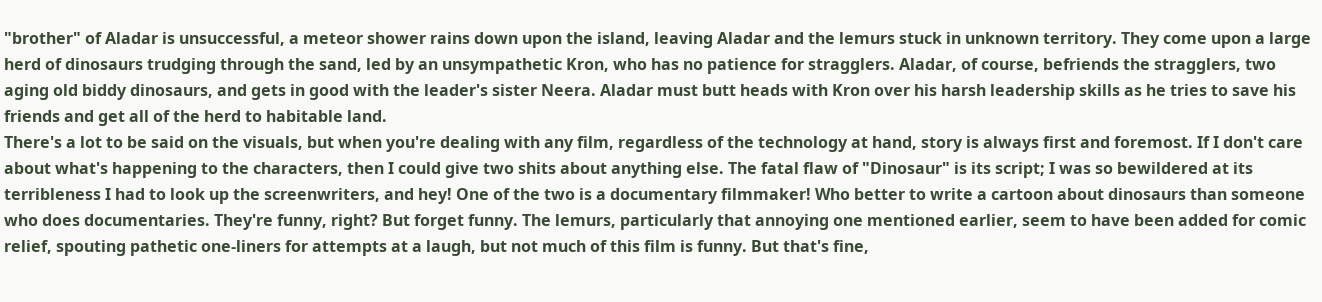"brother" of Aladar is unsuccessful, a meteor shower rains down upon the island, leaving Aladar and the lemurs stuck in unknown territory. They come upon a large herd of dinosaurs trudging through the sand, led by an unsympathetic Kron, who has no patience for stragglers. Aladar, of course, befriends the stragglers, two aging old biddy dinosaurs, and gets in good with the leader's sister Neera. Aladar must butt heads with Kron over his harsh leadership skills as he tries to save his friends and get all of the herd to habitable land.
There's a lot to be said on the visuals, but when you're dealing with any film, regardless of the technology at hand, story is always first and foremost. If I don't care about what's happening to the characters, then I could give two shits about anything else. The fatal flaw of "Dinosaur" is its script; I was so bewildered at its terribleness I had to look up the screenwriters, and hey! One of the two is a documentary filmmaker! Who better to write a cartoon about dinosaurs than someone who does documentaries. They're funny, right? But forget funny. The lemurs, particularly that annoying one mentioned earlier, seem to have been added for comic relief, spouting pathetic one-liners for attempts at a laugh, but not much of this film is funny. But that's fine,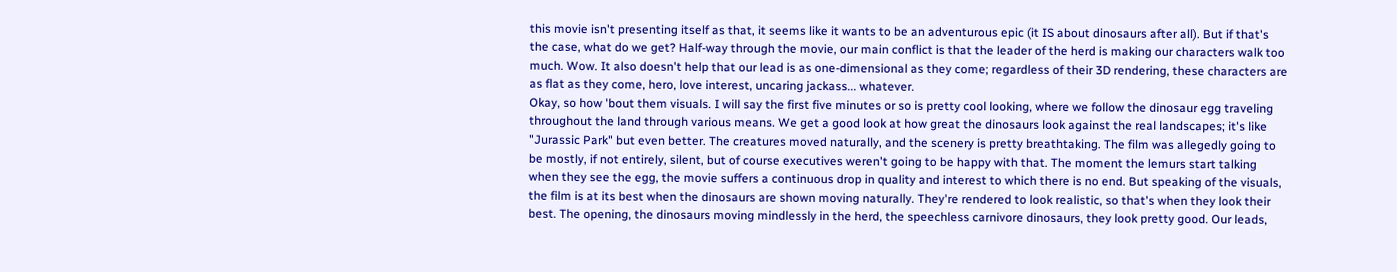this movie isn't presenting itself as that, it seems like it wants to be an adventurous epic (it IS about dinosaurs after all). But if that's the case, what do we get? Half-way through the movie, our main conflict is that the leader of the herd is making our characters walk too much. Wow. It also doesn't help that our lead is as one-dimensional as they come; regardless of their 3D rendering, these characters are as flat as they come, hero, love interest, uncaring jackass... whatever.
Okay, so how 'bout them visuals. I will say the first five minutes or so is pretty cool looking, where we follow the dinosaur egg traveling throughout the land through various means. We get a good look at how great the dinosaurs look against the real landscapes; it's like "Jurassic Park" but even better. The creatures moved naturally, and the scenery is pretty breathtaking. The film was allegedly going to be mostly, if not entirely, silent, but of course executives weren't going to be happy with that. The moment the lemurs start talking when they see the egg, the movie suffers a continuous drop in quality and interest to which there is no end. But speaking of the visuals, the film is at its best when the dinosaurs are shown moving naturally. They're rendered to look realistic, so that's when they look their best. The opening, the dinosaurs moving mindlessly in the herd, the speechless carnivore dinosaurs, they look pretty good. Our leads,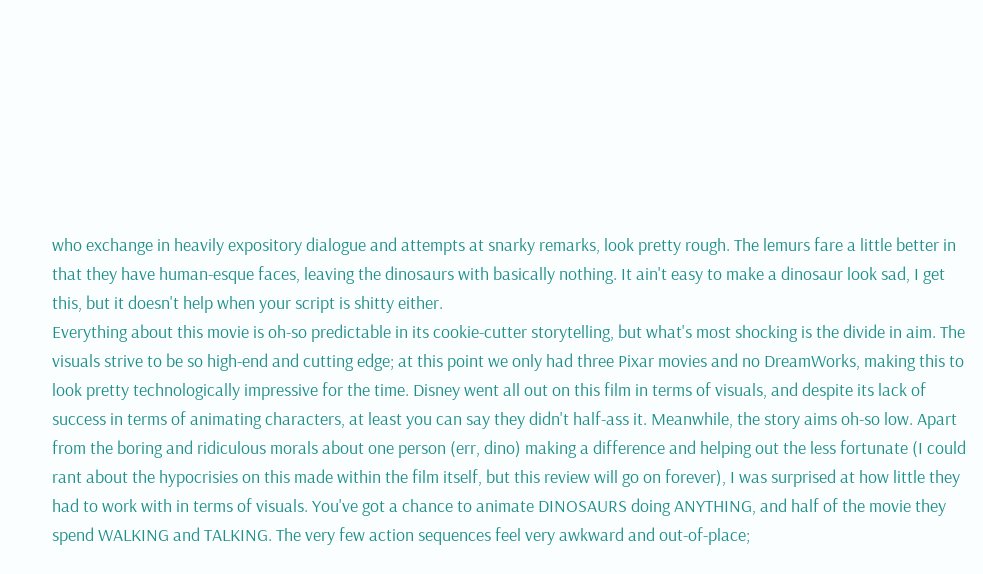who exchange in heavily expository dialogue and attempts at snarky remarks, look pretty rough. The lemurs fare a little better in that they have human-esque faces, leaving the dinosaurs with basically nothing. It ain't easy to make a dinosaur look sad, I get this, but it doesn't help when your script is shitty either.
Everything about this movie is oh-so predictable in its cookie-cutter storytelling, but what's most shocking is the divide in aim. The visuals strive to be so high-end and cutting edge; at this point we only had three Pixar movies and no DreamWorks, making this to look pretty technologically impressive for the time. Disney went all out on this film in terms of visuals, and despite its lack of success in terms of animating characters, at least you can say they didn't half-ass it. Meanwhile, the story aims oh-so low. Apart from the boring and ridiculous morals about one person (err, dino) making a difference and helping out the less fortunate (I could rant about the hypocrisies on this made within the film itself, but this review will go on forever), I was surprised at how little they had to work with in terms of visuals. You've got a chance to animate DINOSAURS doing ANYTHING, and half of the movie they spend WALKING and TALKING. The very few action sequences feel very awkward and out-of-place;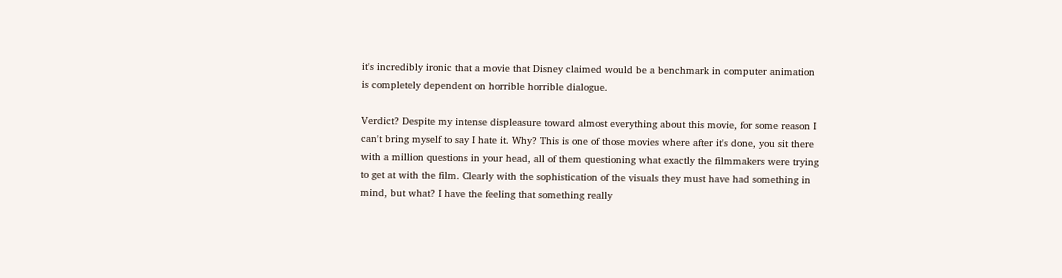it's incredibly ironic that a movie that Disney claimed would be a benchmark in computer animation is completely dependent on horrible horrible dialogue.

Verdict? Despite my intense displeasure toward almost everything about this movie, for some reason I can't bring myself to say I hate it. Why? This is one of those movies where after it's done, you sit there with a million questions in your head, all of them questioning what exactly the filmmakers were trying to get at with the film. Clearly with the sophistication of the visuals they must have had something in mind, but what? I have the feeling that something really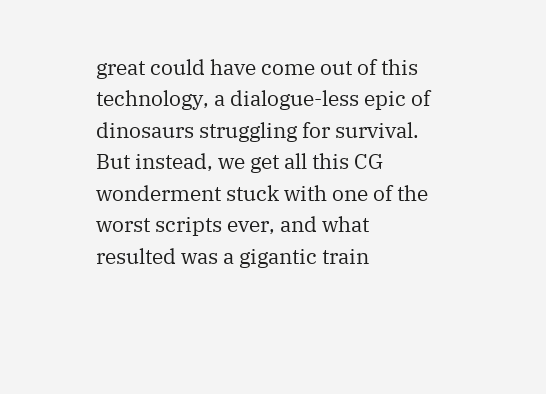great could have come out of this technology, a dialogue-less epic of dinosaurs struggling for survival. But instead, we get all this CG wonderment stuck with one of the worst scripts ever, and what resulted was a gigantic train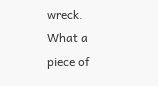wreck. What a piece of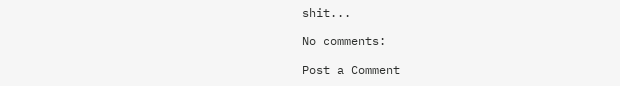shit...

No comments:

Post a Comment